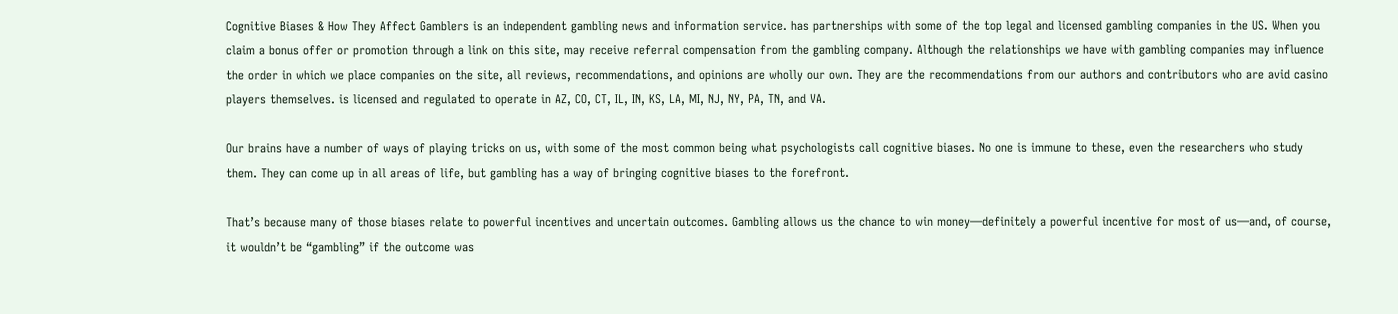Cognitive Biases & How They Affect Gamblers is an independent gambling news and information service. has partnerships with some of the top legal and licensed gambling companies in the US. When you claim a bonus offer or promotion through a link on this site, may receive referral compensation from the gambling company. Although the relationships we have with gambling companies may influence the order in which we place companies on the site, all reviews, recommendations, and opinions are wholly our own. They are the recommendations from our authors and contributors who are avid casino players themselves. is licensed and regulated to operate in AZ, CO, CT, IL, IN, KS, LA, MI, NJ, NY, PA, TN, and VA.

Our brains have a number of ways of playing tricks on us, with some of the most common being what psychologists call cognitive biases. No one is immune to these, even the researchers who study them. They can come up in all areas of life, but gambling has a way of bringing cognitive biases to the forefront.

That’s because many of those biases relate to powerful incentives and uncertain outcomes. Gambling allows us the chance to win money—definitely a powerful incentive for most of us—and, of course, it wouldn’t be “gambling” if the outcome was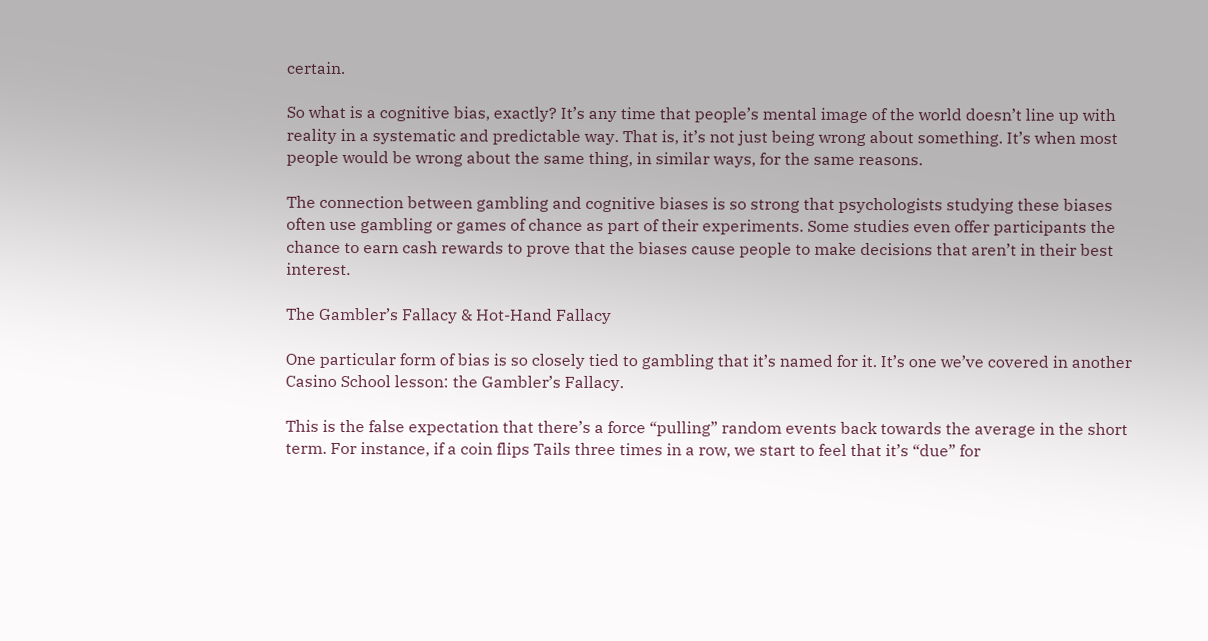certain.

So what is a cognitive bias, exactly? It’s any time that people’s mental image of the world doesn’t line up with reality in a systematic and predictable way. That is, it’s not just being wrong about something. It’s when most people would be wrong about the same thing, in similar ways, for the same reasons.

The connection between gambling and cognitive biases is so strong that psychologists studying these biases often use gambling or games of chance as part of their experiments. Some studies even offer participants the chance to earn cash rewards to prove that the biases cause people to make decisions that aren’t in their best interest.

The Gambler’s Fallacy & Hot-Hand Fallacy

One particular form of bias is so closely tied to gambling that it’s named for it. It’s one we’ve covered in another Casino School lesson: the Gambler’s Fallacy.

This is the false expectation that there’s a force “pulling” random events back towards the average in the short term. For instance, if a coin flips Tails three times in a row, we start to feel that it’s “due” for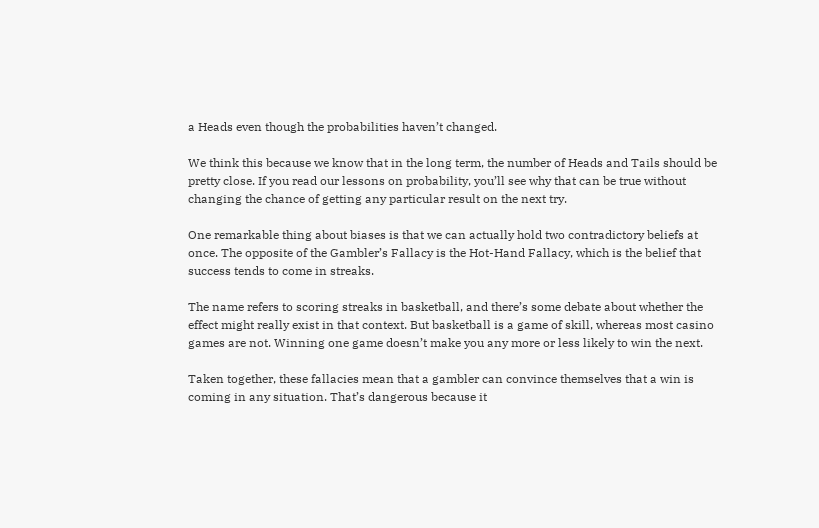a Heads even though the probabilities haven’t changed.

We think this because we know that in the long term, the number of Heads and Tails should be pretty close. If you read our lessons on probability, you’ll see why that can be true without changing the chance of getting any particular result on the next try.

One remarkable thing about biases is that we can actually hold two contradictory beliefs at once. The opposite of the Gambler’s Fallacy is the Hot-Hand Fallacy, which is the belief that success tends to come in streaks.

The name refers to scoring streaks in basketball, and there’s some debate about whether the effect might really exist in that context. But basketball is a game of skill, whereas most casino games are not. Winning one game doesn’t make you any more or less likely to win the next.

Taken together, these fallacies mean that a gambler can convince themselves that a win is coming in any situation. That’s dangerous because it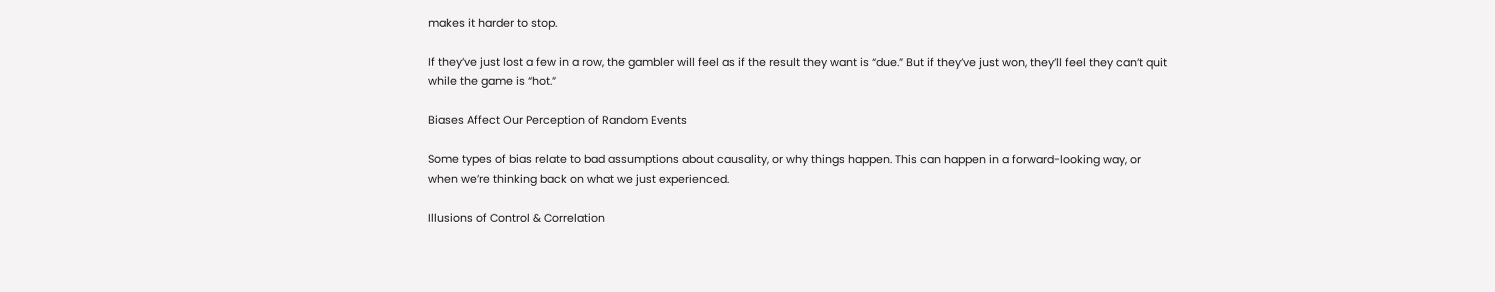makes it harder to stop.

If they’ve just lost a few in a row, the gambler will feel as if the result they want is “due.” But if they’ve just won, they’ll feel they can’t quit while the game is “hot.”

Biases Affect Our Perception of Random Events

Some types of bias relate to bad assumptions about causality, or why things happen. This can happen in a forward-looking way, or when we’re thinking back on what we just experienced.

Illusions of Control & Correlation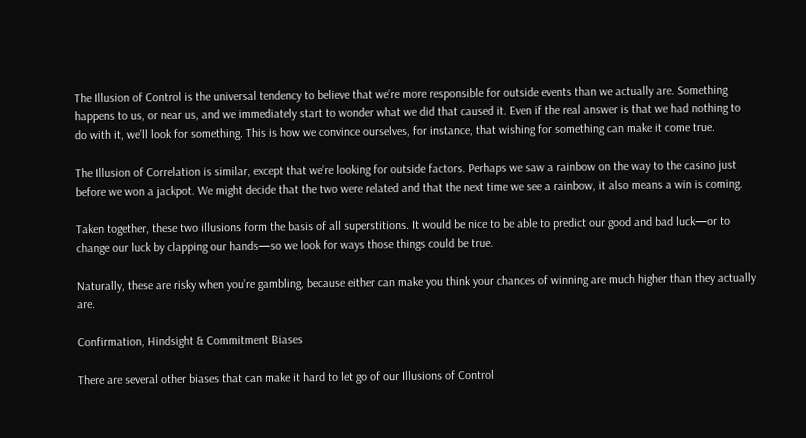The Illusion of Control is the universal tendency to believe that we’re more responsible for outside events than we actually are. Something happens to us, or near us, and we immediately start to wonder what we did that caused it. Even if the real answer is that we had nothing to do with it, we’ll look for something. This is how we convince ourselves, for instance, that wishing for something can make it come true.

The Illusion of Correlation is similar, except that we’re looking for outside factors. Perhaps we saw a rainbow on the way to the casino just before we won a jackpot. We might decide that the two were related and that the next time we see a rainbow, it also means a win is coming.

Taken together, these two illusions form the basis of all superstitions. It would be nice to be able to predict our good and bad luck—or to change our luck by clapping our hands—so we look for ways those things could be true.

Naturally, these are risky when you’re gambling, because either can make you think your chances of winning are much higher than they actually are.

Confirmation, Hindsight & Commitment Biases

There are several other biases that can make it hard to let go of our Illusions of Control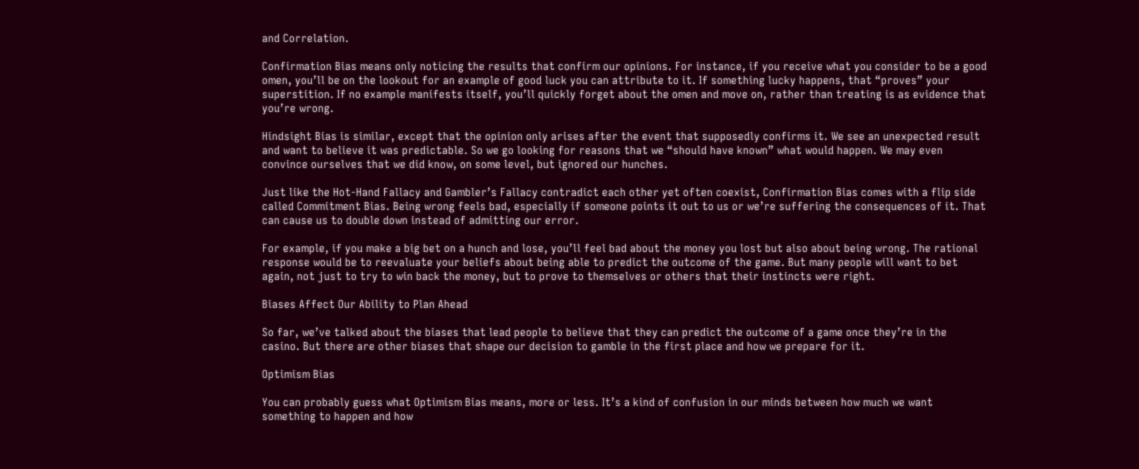and Correlation.

Confirmation Bias means only noticing the results that confirm our opinions. For instance, if you receive what you consider to be a good omen, you’ll be on the lookout for an example of good luck you can attribute to it. If something lucky happens, that “proves” your superstition. If no example manifests itself, you’ll quickly forget about the omen and move on, rather than treating is as evidence that you’re wrong.

Hindsight Bias is similar, except that the opinion only arises after the event that supposedly confirms it. We see an unexpected result and want to believe it was predictable. So we go looking for reasons that we “should have known” what would happen. We may even convince ourselves that we did know, on some level, but ignored our hunches.

Just like the Hot-Hand Fallacy and Gambler’s Fallacy contradict each other yet often coexist, Confirmation Bias comes with a flip side called Commitment Bias. Being wrong feels bad, especially if someone points it out to us or we’re suffering the consequences of it. That can cause us to double down instead of admitting our error.

For example, if you make a big bet on a hunch and lose, you’ll feel bad about the money you lost but also about being wrong. The rational response would be to reevaluate your beliefs about being able to predict the outcome of the game. But many people will want to bet again, not just to try to win back the money, but to prove to themselves or others that their instincts were right.

Biases Affect Our Ability to Plan Ahead

So far, we’ve talked about the biases that lead people to believe that they can predict the outcome of a game once they’re in the casino. But there are other biases that shape our decision to gamble in the first place and how we prepare for it.

Optimism Bias

You can probably guess what Optimism Bias means, more or less. It’s a kind of confusion in our minds between how much we want something to happen and how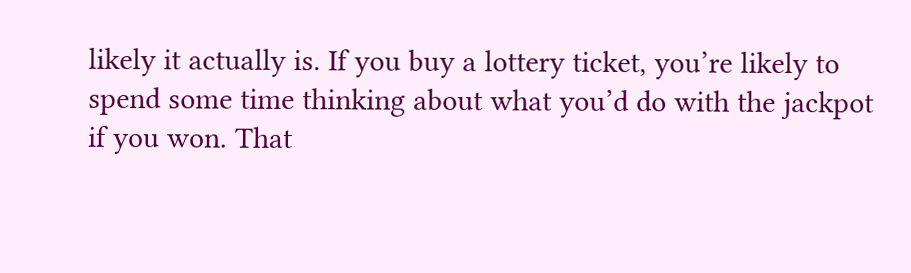likely it actually is. If you buy a lottery ticket, you’re likely to spend some time thinking about what you’d do with the jackpot if you won. That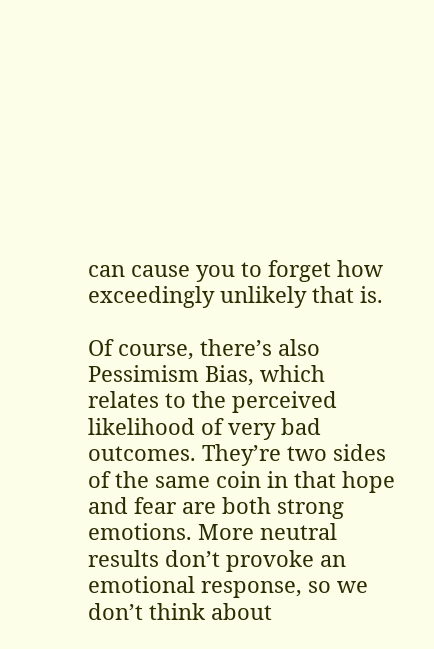can cause you to forget how exceedingly unlikely that is.

Of course, there’s also Pessimism Bias, which relates to the perceived likelihood of very bad outcomes. They’re two sides of the same coin in that hope and fear are both strong emotions. More neutral results don’t provoke an emotional response, so we don’t think about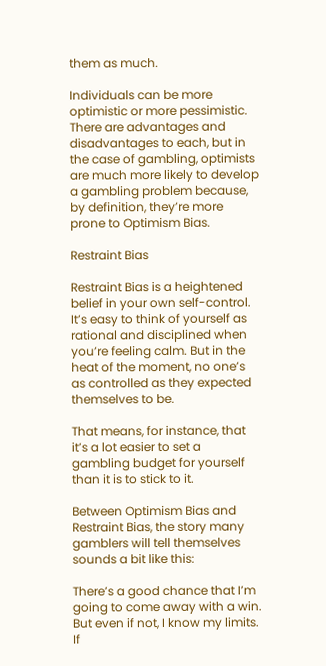them as much.

Individuals can be more optimistic or more pessimistic. There are advantages and disadvantages to each, but in the case of gambling, optimists are much more likely to develop a gambling problem because, by definition, they’re more prone to Optimism Bias.

Restraint Bias

Restraint Bias is a heightened belief in your own self-control. It’s easy to think of yourself as rational and disciplined when you’re feeling calm. But in the heat of the moment, no one’s as controlled as they expected themselves to be.

That means, for instance, that it’s a lot easier to set a gambling budget for yourself than it is to stick to it.

Between Optimism Bias and Restraint Bias, the story many gamblers will tell themselves sounds a bit like this:

There’s a good chance that I’m going to come away with a win. But even if not, I know my limits. If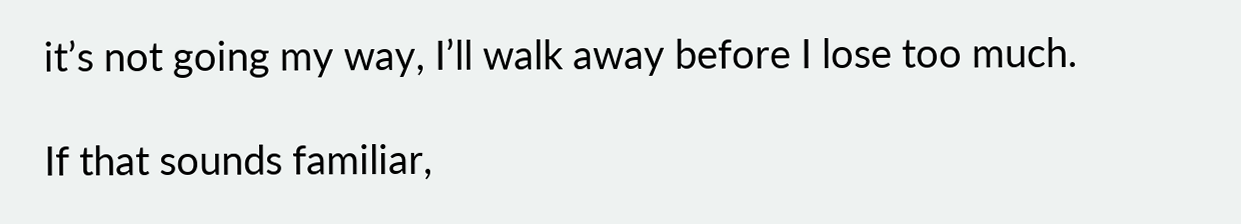it’s not going my way, I’ll walk away before I lose too much.

If that sounds familiar,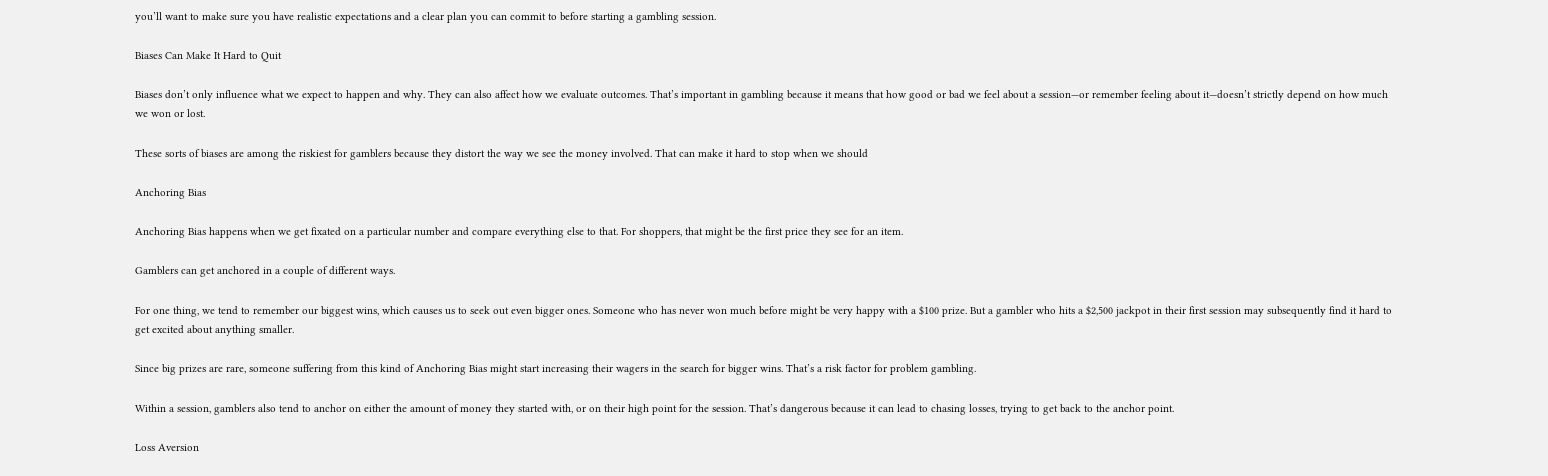you’ll want to make sure you have realistic expectations and a clear plan you can commit to before starting a gambling session.

Biases Can Make It Hard to Quit

Biases don’t only influence what we expect to happen and why. They can also affect how we evaluate outcomes. That’s important in gambling because it means that how good or bad we feel about a session—or remember feeling about it—doesn’t strictly depend on how much we won or lost.

These sorts of biases are among the riskiest for gamblers because they distort the way we see the money involved. That can make it hard to stop when we should

Anchoring Bias

Anchoring Bias happens when we get fixated on a particular number and compare everything else to that. For shoppers, that might be the first price they see for an item.

Gamblers can get anchored in a couple of different ways.

For one thing, we tend to remember our biggest wins, which causes us to seek out even bigger ones. Someone who has never won much before might be very happy with a $100 prize. But a gambler who hits a $2,500 jackpot in their first session may subsequently find it hard to get excited about anything smaller.

Since big prizes are rare, someone suffering from this kind of Anchoring Bias might start increasing their wagers in the search for bigger wins. That’s a risk factor for problem gambling.

Within a session, gamblers also tend to anchor on either the amount of money they started with, or on their high point for the session. That’s dangerous because it can lead to chasing losses, trying to get back to the anchor point.

Loss Aversion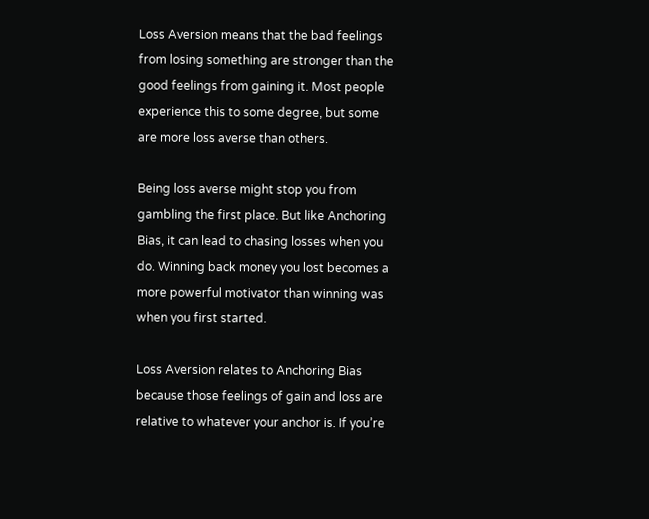Loss Aversion means that the bad feelings from losing something are stronger than the good feelings from gaining it. Most people experience this to some degree, but some are more loss averse than others.

Being loss averse might stop you from gambling the first place. But like Anchoring Bias, it can lead to chasing losses when you do. Winning back money you lost becomes a more powerful motivator than winning was when you first started.

Loss Aversion relates to Anchoring Bias because those feelings of gain and loss are relative to whatever your anchor is. If you’re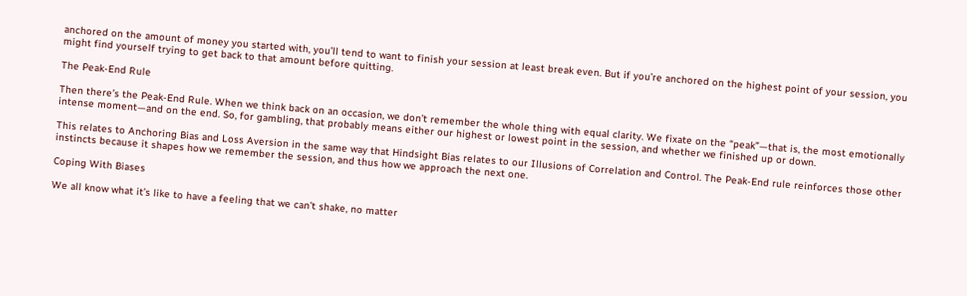anchored on the amount of money you started with, you’ll tend to want to finish your session at least break even. But if you’re anchored on the highest point of your session, you might find yourself trying to get back to that amount before quitting.

The Peak-End Rule

Then there’s the Peak-End Rule. When we think back on an occasion, we don’t remember the whole thing with equal clarity. We fixate on the “peak”—that is, the most emotionally intense moment—and on the end. So, for gambling, that probably means either our highest or lowest point in the session, and whether we finished up or down.

This relates to Anchoring Bias and Loss Aversion in the same way that Hindsight Bias relates to our Illusions of Correlation and Control. The Peak-End rule reinforces those other instincts because it shapes how we remember the session, and thus how we approach the next one.

Coping With Biases

We all know what it’s like to have a feeling that we can’t shake, no matter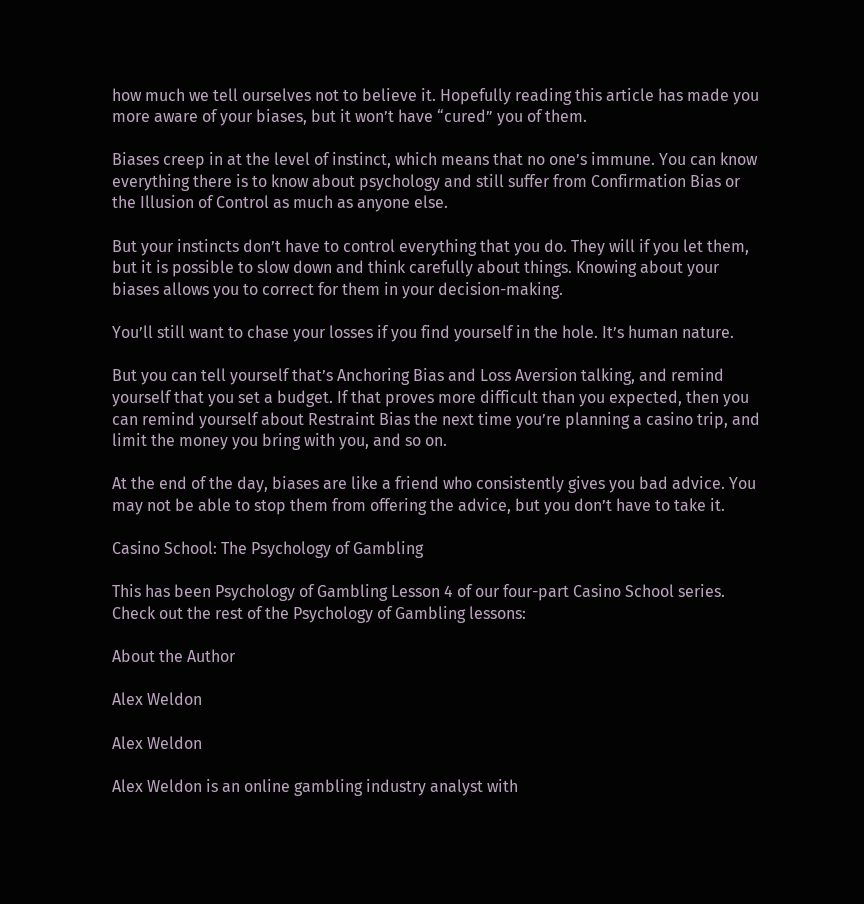how much we tell ourselves not to believe it. Hopefully reading this article has made you more aware of your biases, but it won’t have “cured” you of them.

Biases creep in at the level of instinct, which means that no one’s immune. You can know everything there is to know about psychology and still suffer from Confirmation Bias or the Illusion of Control as much as anyone else.

But your instincts don’t have to control everything that you do. They will if you let them, but it is possible to slow down and think carefully about things. Knowing about your biases allows you to correct for them in your decision-making.

You’ll still want to chase your losses if you find yourself in the hole. It’s human nature.

But you can tell yourself that’s Anchoring Bias and Loss Aversion talking, and remind yourself that you set a budget. If that proves more difficult than you expected, then you can remind yourself about Restraint Bias the next time you’re planning a casino trip, and limit the money you bring with you, and so on.

At the end of the day, biases are like a friend who consistently gives you bad advice. You may not be able to stop them from offering the advice, but you don’t have to take it.

Casino School: The Psychology of Gambling

This has been Psychology of Gambling Lesson 4 of our four-part Casino School series. Check out the rest of the Psychology of Gambling lessons:

About the Author

Alex Weldon

Alex Weldon

Alex Weldon is an online gambling industry analyst with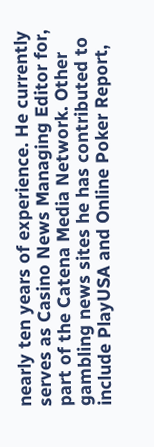nearly ten years of experience. He currently serves as Casino News Managing Editor for, part of the Catena Media Network. Other gambling news sites he has contributed to include PlayUSA and Online Poker Report,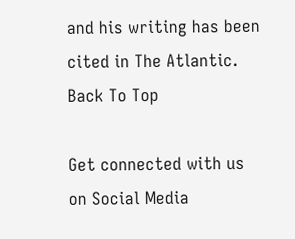and his writing has been cited in The Atlantic.
Back To Top

Get connected with us on Social Media